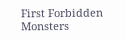First Forbidden Monsters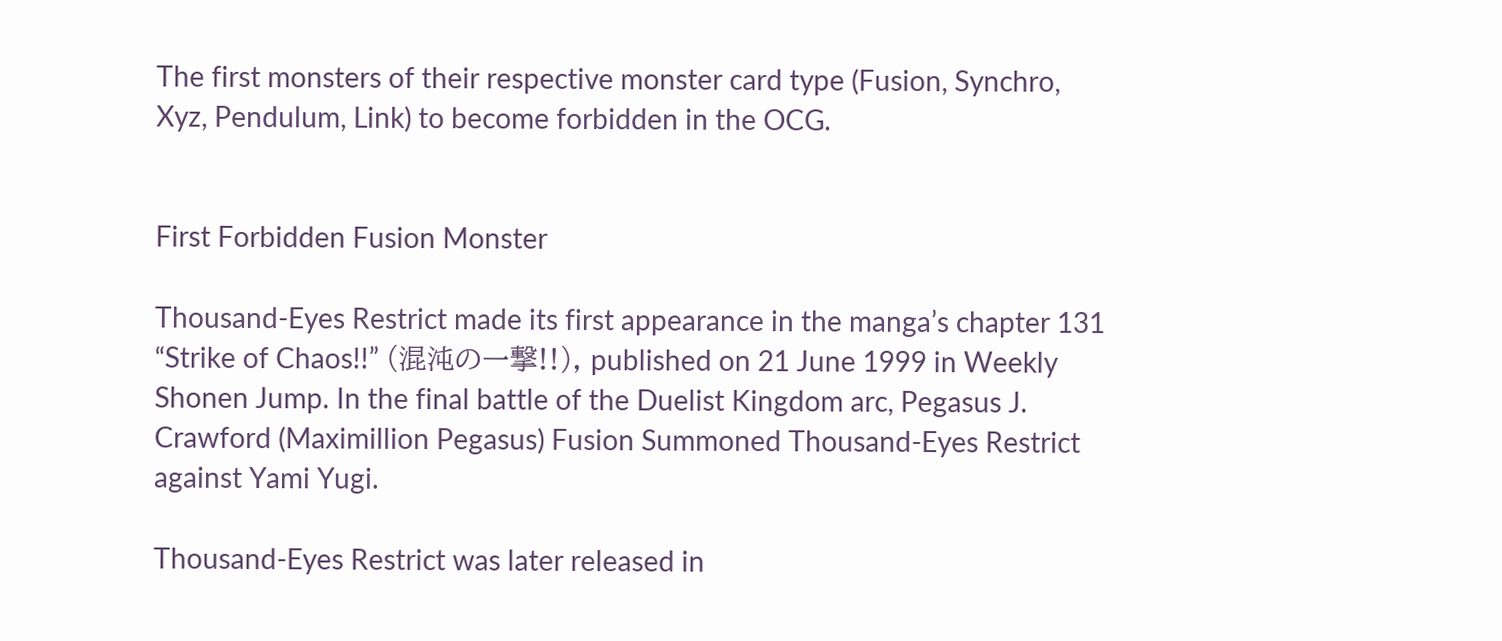The first monsters of their respective monster card type (Fusion, Synchro, Xyz, Pendulum, Link) to become forbidden in the OCG.


First Forbidden Fusion Monster

Thousand-Eyes Restrict made its first appearance in the manga’s chapter 131 “Strike of Chaos!!” (混沌の一撃!!), published on 21 June 1999 in Weekly Shonen Jump. In the final battle of the Duelist Kingdom arc, Pegasus J. Crawford (Maximillion Pegasus) Fusion Summoned Thousand-Eyes Restrict against Yami Yugi.

Thousand-Eyes Restrict was later released in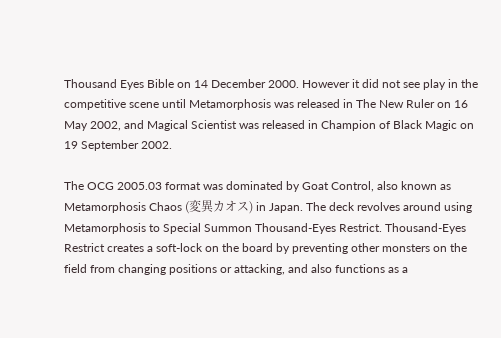Thousand Eyes Bible on 14 December 2000. However it did not see play in the competitive scene until Metamorphosis was released in The New Ruler on 16 May 2002, and Magical Scientist was released in Champion of Black Magic on 19 September 2002.

The OCG 2005.03 format was dominated by Goat Control, also known as Metamorphosis Chaos (変異カオス) in Japan. The deck revolves around using Metamorphosis to Special Summon Thousand-Eyes Restrict. Thousand-Eyes Restrict creates a soft-lock on the board by preventing other monsters on the field from changing positions or attacking, and also functions as a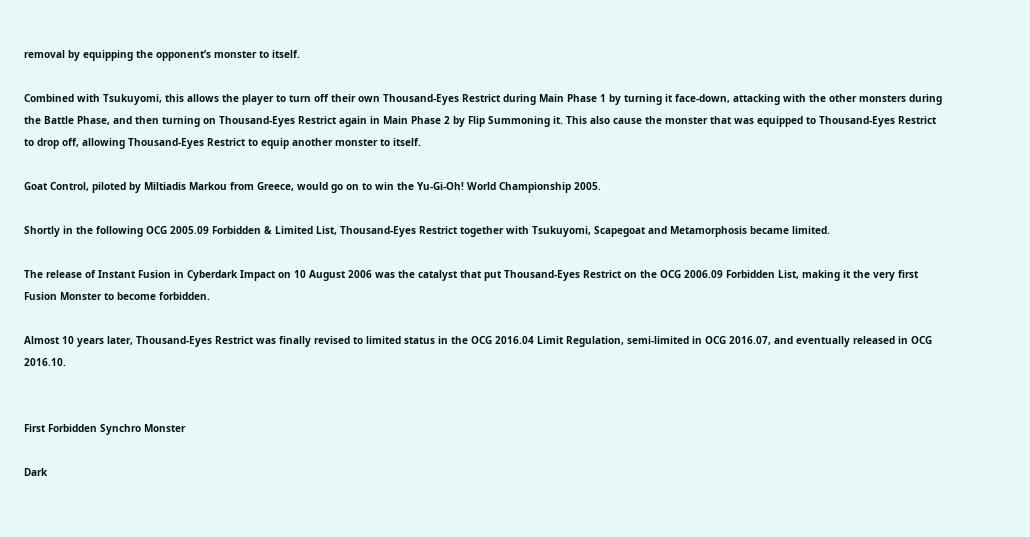removal by equipping the opponent’s monster to itself.

Combined with Tsukuyomi, this allows the player to turn off their own Thousand-Eyes Restrict during Main Phase 1 by turning it face-down, attacking with the other monsters during the Battle Phase, and then turning on Thousand-Eyes Restrict again in Main Phase 2 by Flip Summoning it. This also cause the monster that was equipped to Thousand-Eyes Restrict to drop off, allowing Thousand-Eyes Restrict to equip another monster to itself.

Goat Control, piloted by Miltiadis Markou from Greece, would go on to win the Yu-Gi-Oh! World Championship 2005.

Shortly in the following OCG 2005.09 Forbidden & Limited List, Thousand-Eyes Restrict together with Tsukuyomi, Scapegoat and Metamorphosis became limited.

The release of Instant Fusion in Cyberdark Impact on 10 August 2006 was the catalyst that put Thousand-Eyes Restrict on the OCG 2006.09 Forbidden List, making it the very first Fusion Monster to become forbidden.

Almost 10 years later, Thousand-Eyes Restrict was finally revised to limited status in the OCG 2016.04 Limit Regulation, semi-limited in OCG 2016.07, and eventually released in OCG 2016.10.


First Forbidden Synchro Monster

Dark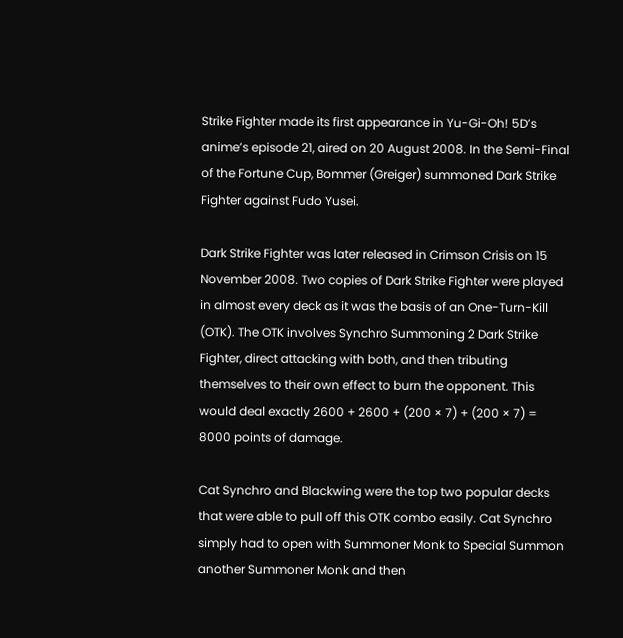Strike Fighter made its first appearance in Yu-Gi-Oh! 5D’s anime’s episode 21, aired on 20 August 2008. In the Semi-Final of the Fortune Cup, Bommer (Greiger) summoned Dark Strike Fighter against Fudo Yusei.

Dark Strike Fighter was later released in Crimson Crisis on 15 November 2008. Two copies of Dark Strike Fighter were played in almost every deck as it was the basis of an One-Turn-Kill (OTK). The OTK involves Synchro Summoning 2 Dark Strike Fighter, direct attacking with both, and then tributing themselves to their own effect to burn the opponent. This would deal exactly 2600 + 2600 + (200 × 7) + (200 × 7) = 8000 points of damage.

Cat Synchro and Blackwing were the top two popular decks that were able to pull off this OTK combo easily. Cat Synchro simply had to open with Summoner Monk to Special Summon another Summoner Monk and then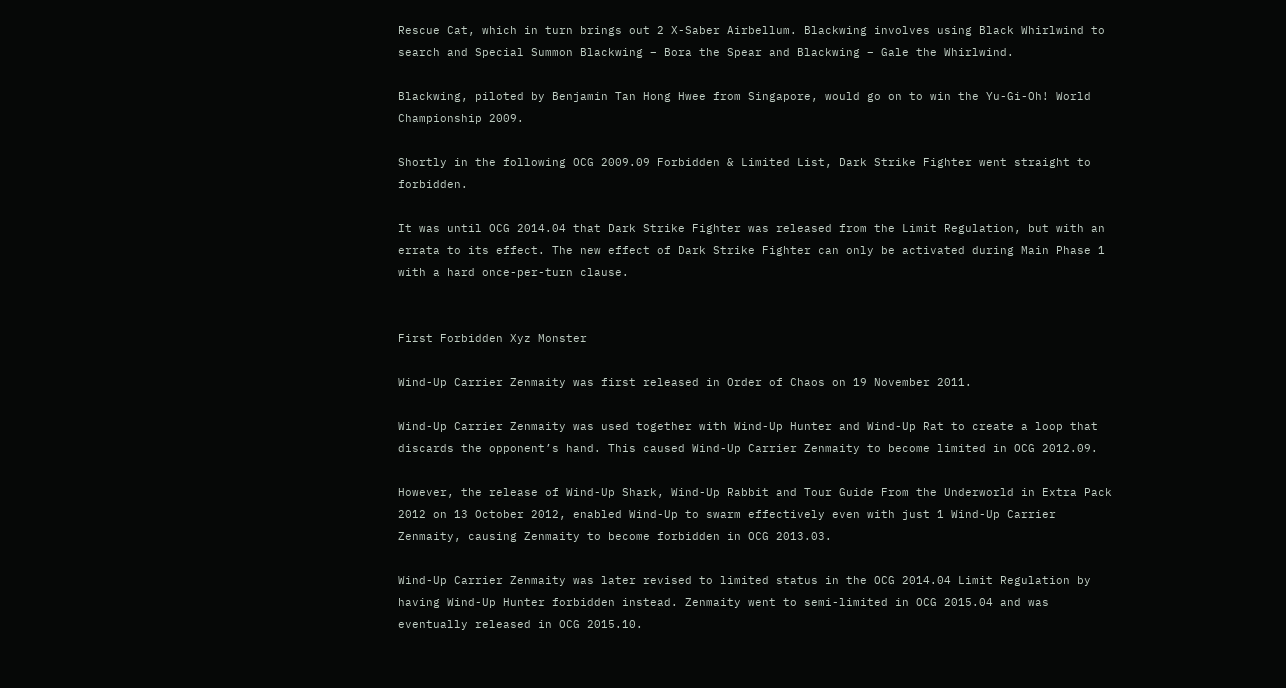Rescue Cat, which in turn brings out 2 X-Saber Airbellum. Blackwing involves using Black Whirlwind to search and Special Summon Blackwing – Bora the Spear and Blackwing – Gale the Whirlwind.

Blackwing, piloted by Benjamin Tan Hong Hwee from Singapore, would go on to win the Yu-Gi-Oh! World Championship 2009.

Shortly in the following OCG 2009.09 Forbidden & Limited List, Dark Strike Fighter went straight to forbidden.

It was until OCG 2014.04 that Dark Strike Fighter was released from the Limit Regulation, but with an errata to its effect. The new effect of Dark Strike Fighter can only be activated during Main Phase 1 with a hard once-per-turn clause.


First Forbidden Xyz Monster

Wind-Up Carrier Zenmaity was first released in Order of Chaos on 19 November 2011.

Wind-Up Carrier Zenmaity was used together with Wind-Up Hunter and Wind-Up Rat to create a loop that discards the opponent’s hand. This caused Wind-Up Carrier Zenmaity to become limited in OCG 2012.09.

However, the release of Wind-Up Shark, Wind-Up Rabbit and Tour Guide From the Underworld in Extra Pack 2012 on 13 October 2012, enabled Wind-Up to swarm effectively even with just 1 Wind-Up Carrier Zenmaity, causing Zenmaity to become forbidden in OCG 2013.03.

Wind-Up Carrier Zenmaity was later revised to limited status in the OCG 2014.04 Limit Regulation by having Wind-Up Hunter forbidden instead. Zenmaity went to semi-limited in OCG 2015.04 and was eventually released in OCG 2015.10.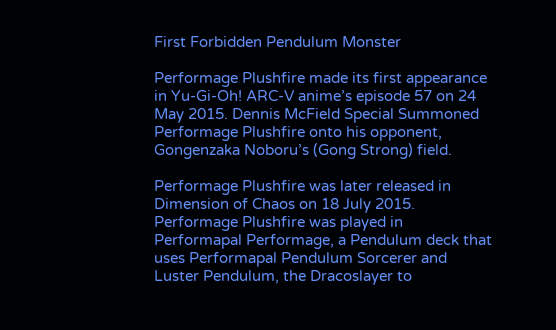First Forbidden Pendulum Monster

Performage Plushfire made its first appearance in Yu-Gi-Oh! ARC-V anime’s episode 57 on 24 May 2015. Dennis McField Special Summoned Performage Plushfire onto his opponent, Gongenzaka Noboru’s (Gong Strong) field.

Performage Plushfire was later released in Dimension of Chaos on 18 July 2015. Performage Plushfire was played in Performapal Performage, a Pendulum deck that uses Performapal Pendulum Sorcerer and Luster Pendulum, the Dracoslayer to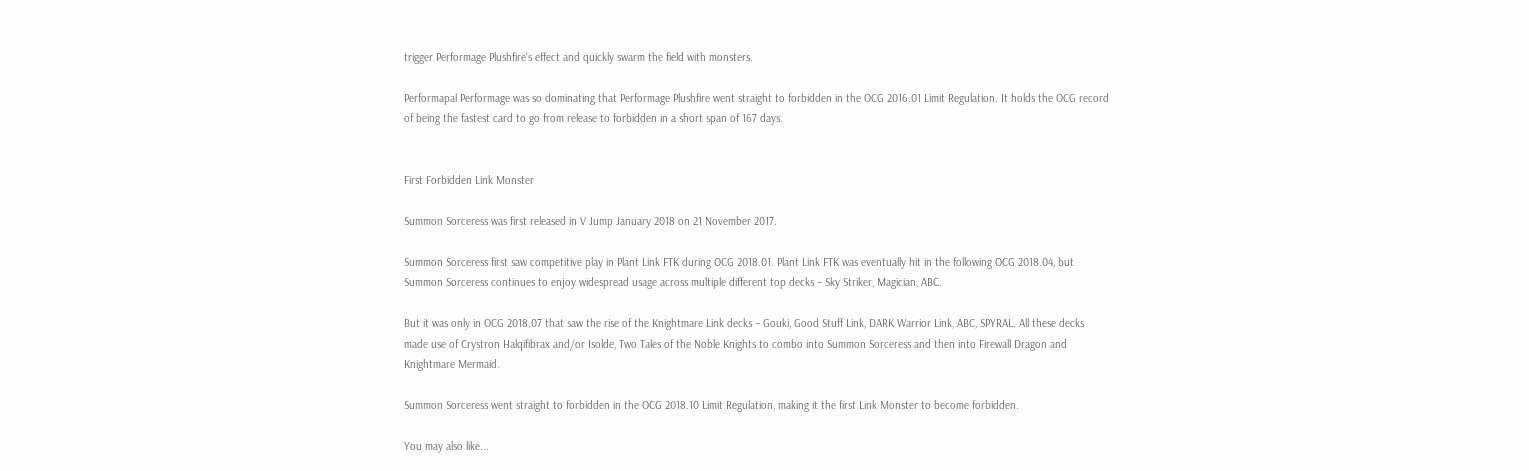trigger Performage Plushfire‘s effect and quickly swarm the field with monsters.

Performapal Performage was so dominating that Performage Plushfire went straight to forbidden in the OCG 2016.01 Limit Regulation. It holds the OCG record of being the fastest card to go from release to forbidden in a short span of 167 days.


First Forbidden Link Monster

Summon Sorceress was first released in V Jump January 2018 on 21 November 2017.

Summon Sorceress first saw competitive play in Plant Link FTK during OCG 2018.01. Plant Link FTK was eventually hit in the following OCG 2018.04, but Summon Sorceress continues to enjoy widespread usage across multiple different top decks – Sky Striker, Magician, ABC.

But it was only in OCG 2018.07 that saw the rise of the Knightmare Link decks – Gouki, Good Stuff Link, DARK Warrior Link, ABC, SPYRAL. All these decks made use of Crystron Halqifibrax and/or Isolde, Two Tales of the Noble Knights to combo into Summon Sorceress and then into Firewall Dragon and Knightmare Mermaid.

Summon Sorceress went straight to forbidden in the OCG 2018.10 Limit Regulation, making it the first Link Monster to become forbidden.

You may also like...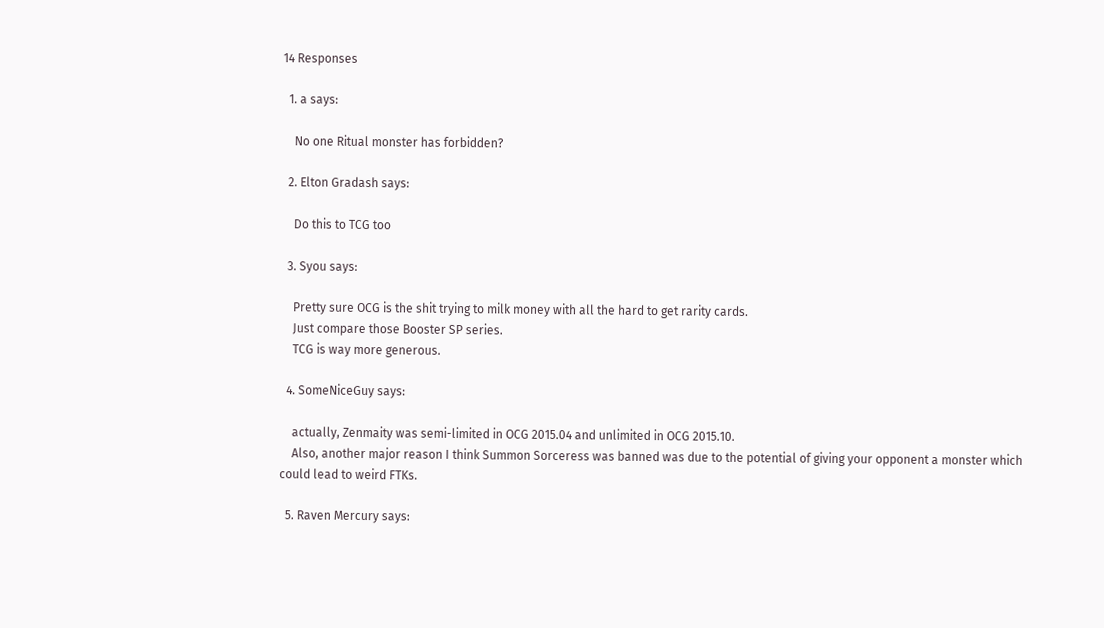14 Responses

  1. a says:

    No one Ritual monster has forbidden?

  2. Elton Gradash says:

    Do this to TCG too

  3. Syou says:

    Pretty sure OCG is the shit trying to milk money with all the hard to get rarity cards.
    Just compare those Booster SP series.
    TCG is way more generous.

  4. SomeNiceGuy says:

    actually, Zenmaity was semi-limited in OCG 2015.04 and unlimited in OCG 2015.10.
    Also, another major reason I think Summon Sorceress was banned was due to the potential of giving your opponent a monster which could lead to weird FTKs.

  5. Raven Mercury says: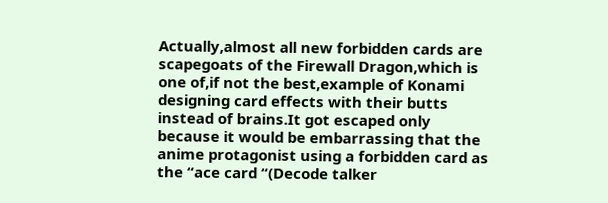Actually,almost all new forbidden cards are scapegoats of the Firewall Dragon,which is one of,if not the best,example of Konami designing card effects with their butts instead of brains.It got escaped only because it would be embarrassing that the anime protagonist using a forbidden card as the “ace card “(Decode talker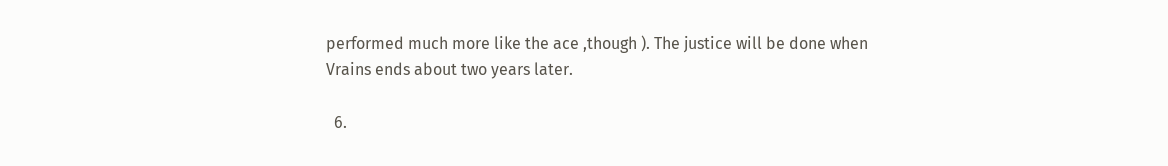performed much more like the ace ,though ). The justice will be done when Vrains ends about two years later.

  6.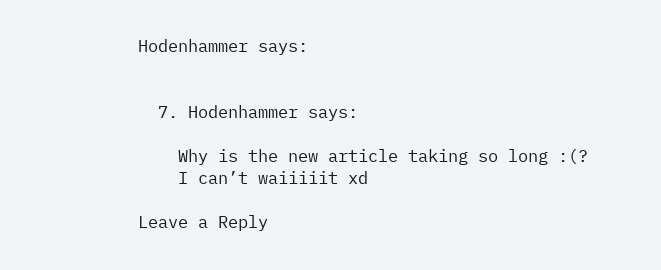Hodenhammer says:


  7. Hodenhammer says:

    Why is the new article taking so long :(?
    I can’t waiiiiit xd

Leave a Reply